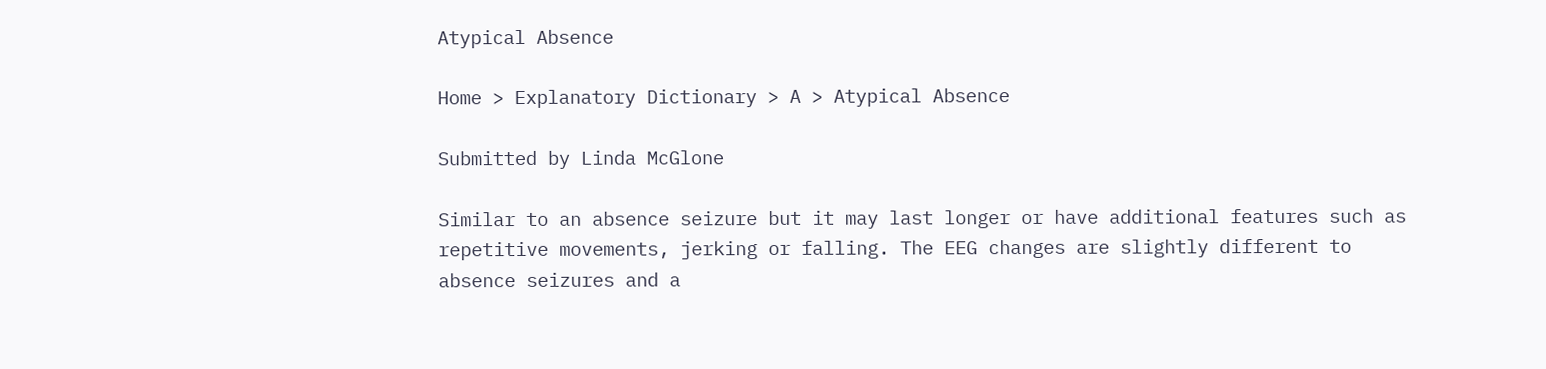Atypical Absence

Home > Explanatory Dictionary > A > Atypical Absence

Submitted by Linda McGlone

Similar to an absence seizure but it may last longer or have additional features such as repetitive movements, jerking or falling. The EEG changes are slightly different to absence seizures and a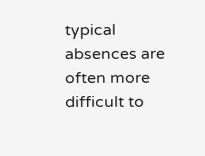typical absences are often more difficult to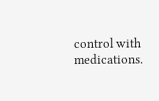control with medications.